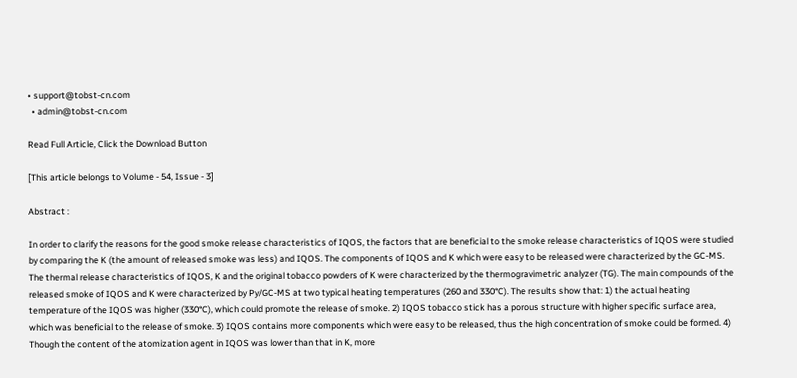• support@tobst-cn.com
  • admin@tobst-cn.com

Read Full Article, Click the Download Button

[This article belongs to Volume - 54, Issue - 3]

Abstract :

In order to clarify the reasons for the good smoke release characteristics of IQOS, the factors that are beneficial to the smoke release characteristics of IQOS were studied by comparing the K (the amount of released smoke was less) and IQOS. The components of IQOS and K which were easy to be released were characterized by the GC-MS. The thermal release characteristics of IQOS, K and the original tobacco powders of K were characterized by the thermogravimetric analyzer (TG). The main compounds of the released smoke of IQOS and K were characterized by Py/GC-MS at two typical heating temperatures (260 and 330°C). The results show that: 1) the actual heating temperature of the IQOS was higher (330°C), which could promote the release of smoke. 2) IQOS tobacco stick has a porous structure with higher specific surface area, which was beneficial to the release of smoke. 3) IQOS contains more components which were easy to be released, thus the high concentration of smoke could be formed. 4) Though the content of the atomization agent in IQOS was lower than that in K, more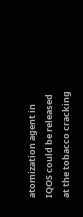atomization agent in IQOS could be released at the tobacco cracking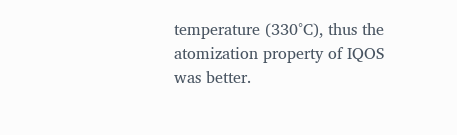temperature (330°C), thus the atomization property of IQOS was better.